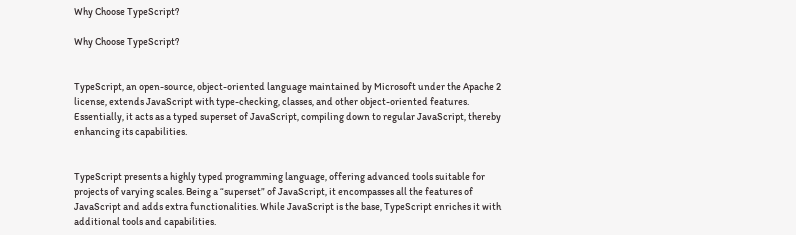Why Choose TypeScript?

Why Choose TypeScript?


TypeScript, an open-source, object-oriented language maintained by Microsoft under the Apache 2 license, extends JavaScript with type-checking, classes, and other object-oriented features. Essentially, it acts as a typed superset of JavaScript, compiling down to regular JavaScript, thereby enhancing its capabilities.


TypeScript presents a highly typed programming language, offering advanced tools suitable for projects of varying scales. Being a “superset” of JavaScript, it encompasses all the features of JavaScript and adds extra functionalities. While JavaScript is the base, TypeScript enriches it with additional tools and capabilities.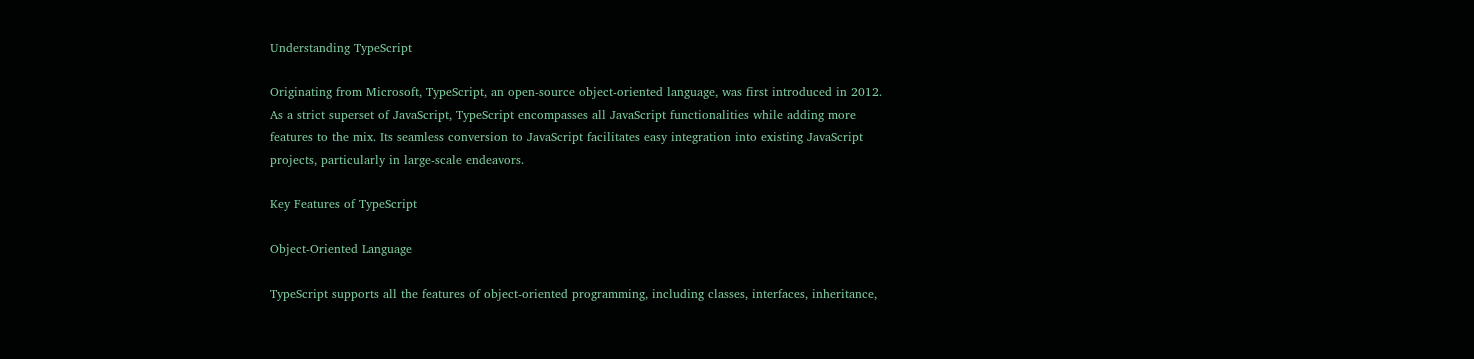Understanding TypeScript

Originating from Microsoft, TypeScript, an open-source object-oriented language, was first introduced in 2012. As a strict superset of JavaScript, TypeScript encompasses all JavaScript functionalities while adding more features to the mix. Its seamless conversion to JavaScript facilitates easy integration into existing JavaScript projects, particularly in large-scale endeavors.

Key Features of TypeScript

Object-Oriented Language

TypeScript supports all the features of object-oriented programming, including classes, interfaces, inheritance,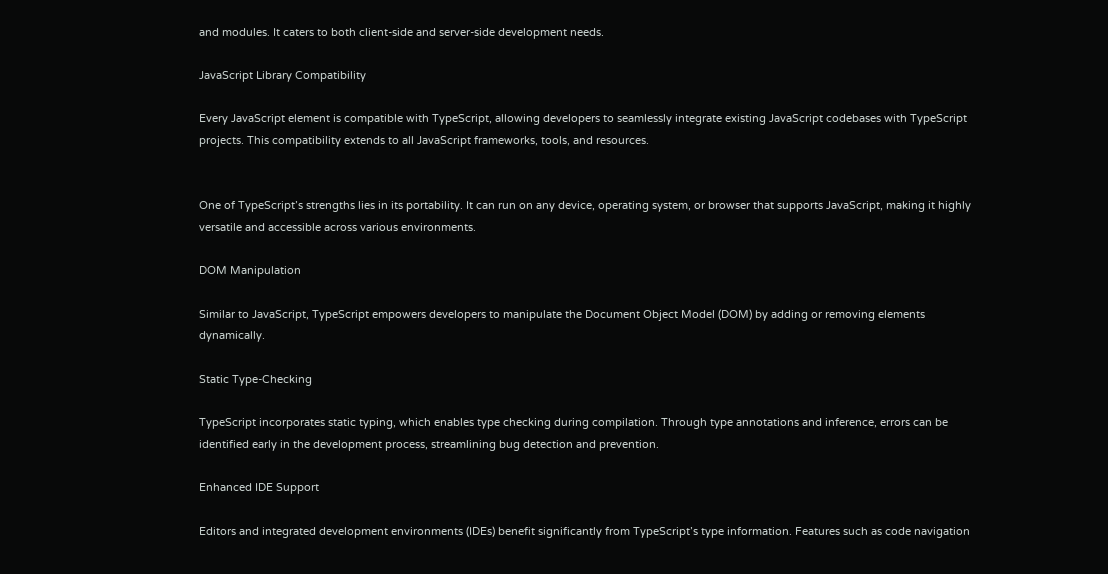and modules. It caters to both client-side and server-side development needs.

JavaScript Library Compatibility

Every JavaScript element is compatible with TypeScript, allowing developers to seamlessly integrate existing JavaScript codebases with TypeScript projects. This compatibility extends to all JavaScript frameworks, tools, and resources.


One of TypeScript’s strengths lies in its portability. It can run on any device, operating system, or browser that supports JavaScript, making it highly versatile and accessible across various environments.

DOM Manipulation

Similar to JavaScript, TypeScript empowers developers to manipulate the Document Object Model (DOM) by adding or removing elements dynamically.

Static Type-Checking

TypeScript incorporates static typing, which enables type checking during compilation. Through type annotations and inference, errors can be identified early in the development process, streamlining bug detection and prevention.

Enhanced IDE Support

Editors and integrated development environments (IDEs) benefit significantly from TypeScript’s type information. Features such as code navigation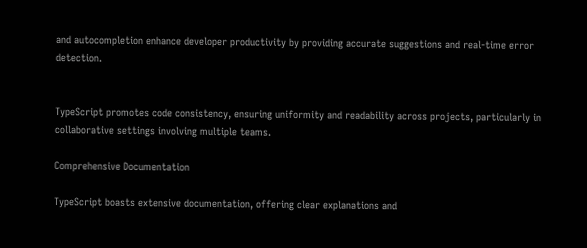and autocompletion enhance developer productivity by providing accurate suggestions and real-time error detection.


TypeScript promotes code consistency, ensuring uniformity and readability across projects, particularly in collaborative settings involving multiple teams.

Comprehensive Documentation

TypeScript boasts extensive documentation, offering clear explanations and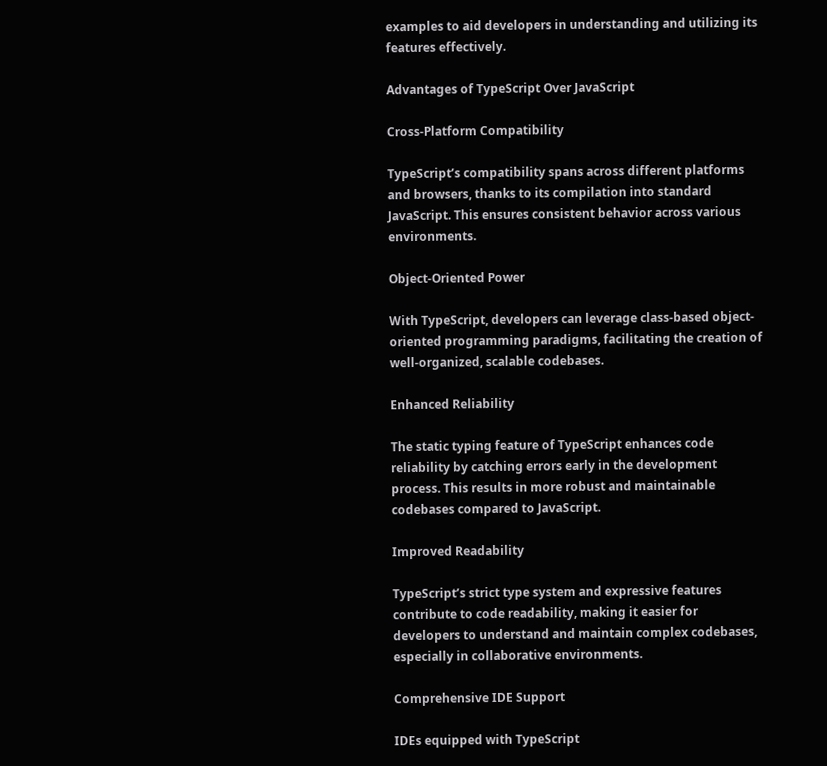examples to aid developers in understanding and utilizing its features effectively.

Advantages of TypeScript Over JavaScript

Cross-Platform Compatibility

TypeScript’s compatibility spans across different platforms and browsers, thanks to its compilation into standard JavaScript. This ensures consistent behavior across various environments.

Object-Oriented Power

With TypeScript, developers can leverage class-based object-oriented programming paradigms, facilitating the creation of well-organized, scalable codebases.

Enhanced Reliability

The static typing feature of TypeScript enhances code reliability by catching errors early in the development process. This results in more robust and maintainable codebases compared to JavaScript.

Improved Readability

TypeScript’s strict type system and expressive features contribute to code readability, making it easier for developers to understand and maintain complex codebases, especially in collaborative environments.

Comprehensive IDE Support

IDEs equipped with TypeScript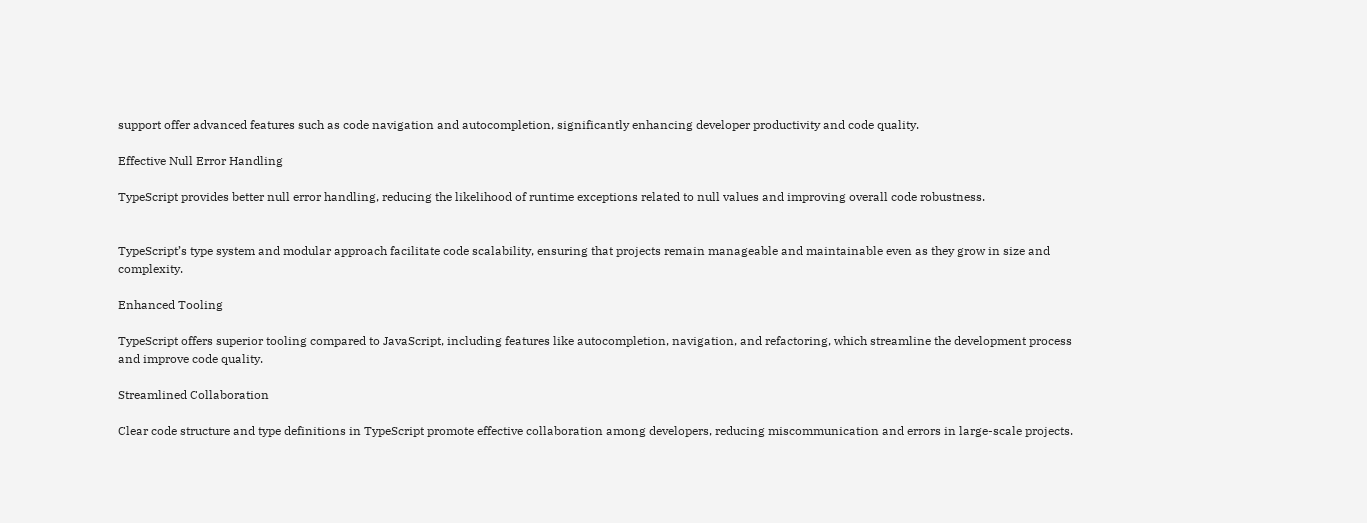support offer advanced features such as code navigation and autocompletion, significantly enhancing developer productivity and code quality.

Effective Null Error Handling

TypeScript provides better null error handling, reducing the likelihood of runtime exceptions related to null values and improving overall code robustness.


TypeScript’s type system and modular approach facilitate code scalability, ensuring that projects remain manageable and maintainable even as they grow in size and complexity.

Enhanced Tooling

TypeScript offers superior tooling compared to JavaScript, including features like autocompletion, navigation, and refactoring, which streamline the development process and improve code quality.

Streamlined Collaboration

Clear code structure and type definitions in TypeScript promote effective collaboration among developers, reducing miscommunication and errors in large-scale projects.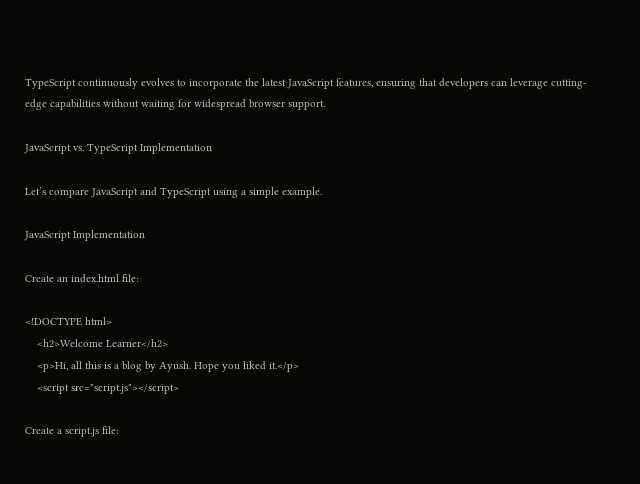TypeScript continuously evolves to incorporate the latest JavaScript features, ensuring that developers can leverage cutting-edge capabilities without waiting for widespread browser support.

JavaScript vs. TypeScript Implementation

Let’s compare JavaScript and TypeScript using a simple example.

JavaScript Implementation

Create an index.html file:

<!DOCTYPE html>
    <h2>Welcome Learner</h2>
    <p>Hi, all this is a blog by Ayush. Hope you liked it.</p>
    <script src="script.js"></script>

Create a script.js file: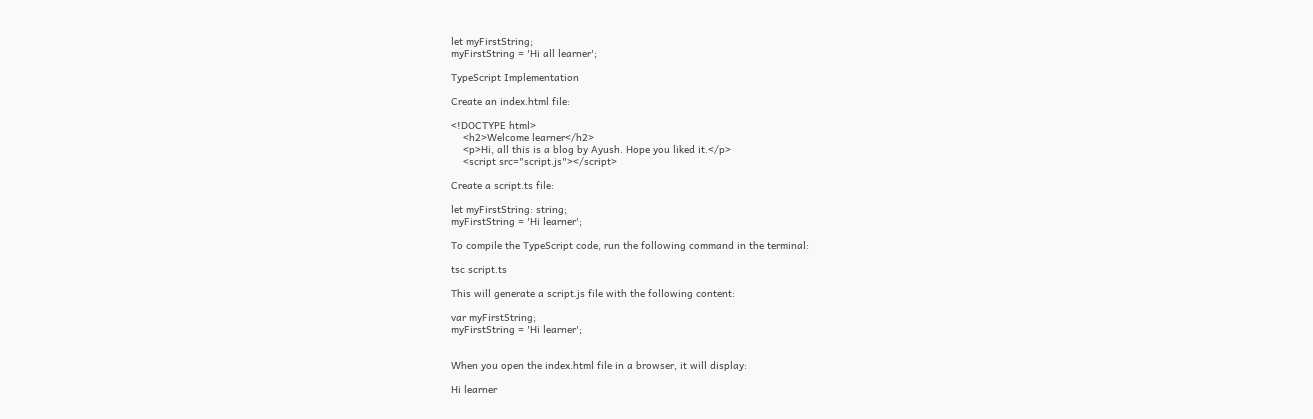let myFirstString;
myFirstString = 'Hi all learner';

TypeScript Implementation

Create an index.html file:

<!DOCTYPE html>
    <h2>Welcome learner</h2>
    <p>Hi, all this is a blog by Ayush. Hope you liked it.</p>
    <script src="script.js"></script>

Create a script.ts file:

let myFirstString: string;
myFirstString = 'Hi learner';

To compile the TypeScript code, run the following command in the terminal:

tsc script.ts

This will generate a script.js file with the following content:

var myFirstString;
myFirstString = 'Hi learner';


When you open the index.html file in a browser, it will display:

Hi learner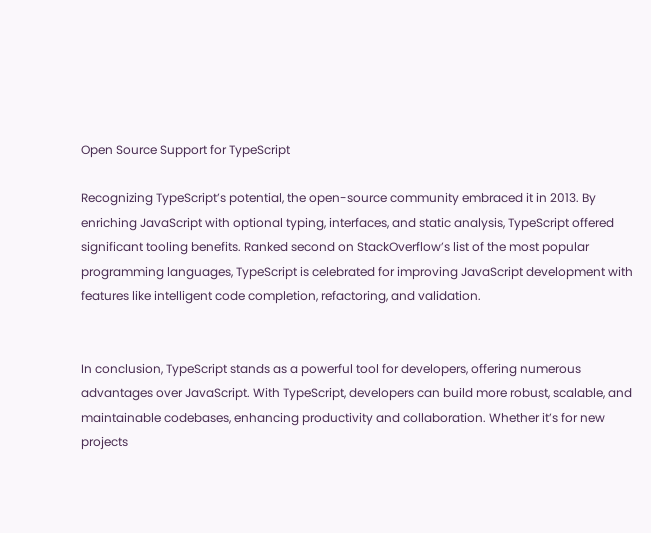Open Source Support for TypeScript

Recognizing TypeScript’s potential, the open-source community embraced it in 2013. By enriching JavaScript with optional typing, interfaces, and static analysis, TypeScript offered significant tooling benefits. Ranked second on StackOverflow’s list of the most popular programming languages, TypeScript is celebrated for improving JavaScript development with features like intelligent code completion, refactoring, and validation.


In conclusion, TypeScript stands as a powerful tool for developers, offering numerous advantages over JavaScript. With TypeScript, developers can build more robust, scalable, and maintainable codebases, enhancing productivity and collaboration. Whether it’s for new projects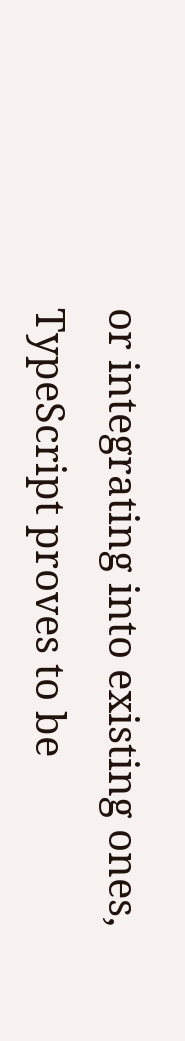or integrating into existing ones, TypeScript proves to be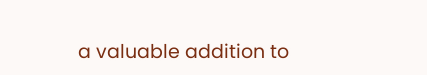a valuable addition to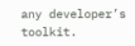any developer’s toolkit.